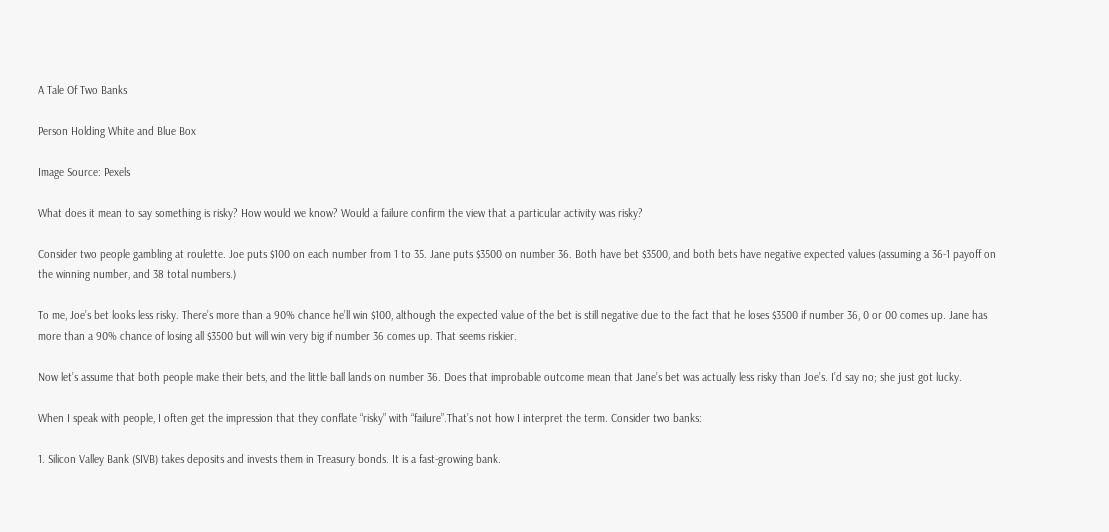A Tale Of Two Banks

Person Holding White and Blue Box

Image Source: Pexels

What does it mean to say something is risky? How would we know? Would a failure confirm the view that a particular activity was risky?

Consider two people gambling at roulette. Joe puts $100 on each number from 1 to 35. Jane puts $3500 on number 36. Both have bet $3500, and both bets have negative expected values (assuming a 36-1 payoff on the winning number, and 38 total numbers.)

To me, Joe’s bet looks less risky. There’s more than a 90% chance he’ll win $100, although the expected value of the bet is still negative due to the fact that he loses $3500 if number 36, 0 or 00 comes up. Jane has more than a 90% chance of losing all $3500 but will win very big if number 36 comes up. That seems riskier.

Now let’s assume that both people make their bets, and the little ball lands on number 36. Does that improbable outcome mean that Jane’s bet was actually less risky than Joe’s. I’d say no; she just got lucky.

When I speak with people, I often get the impression that they conflate “risky” with “failure”.That’s not how I interpret the term. Consider two banks:

1. Silicon Valley Bank (SIVB) takes deposits and invests them in Treasury bonds. It is a fast-growing bank.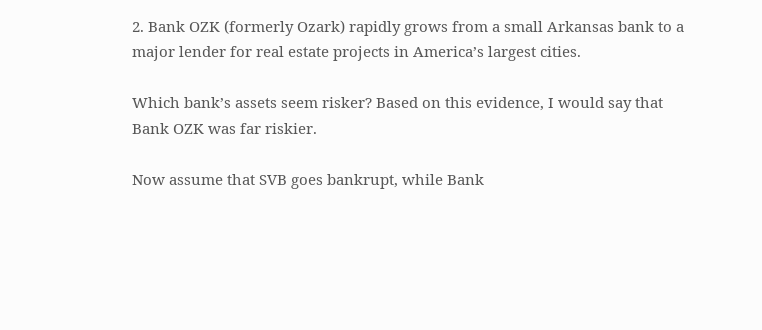2. Bank OZK (formerly Ozark) rapidly grows from a small Arkansas bank to a major lender for real estate projects in America’s largest cities.

Which bank’s assets seem risker? Based on this evidence, I would say that Bank OZK was far riskier.

Now assume that SVB goes bankrupt, while Bank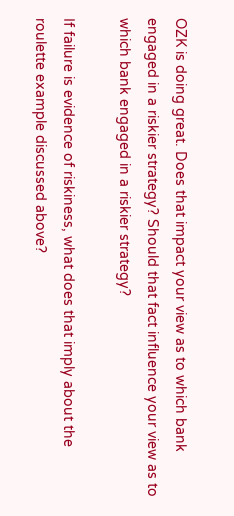OZK is doing great. Does that impact your view as to which bank engaged in a riskier strategy? Should that fact influence your view as to which bank engaged in a riskier strategy?

If failure is evidence of riskiness, what does that imply about the roulette example discussed above?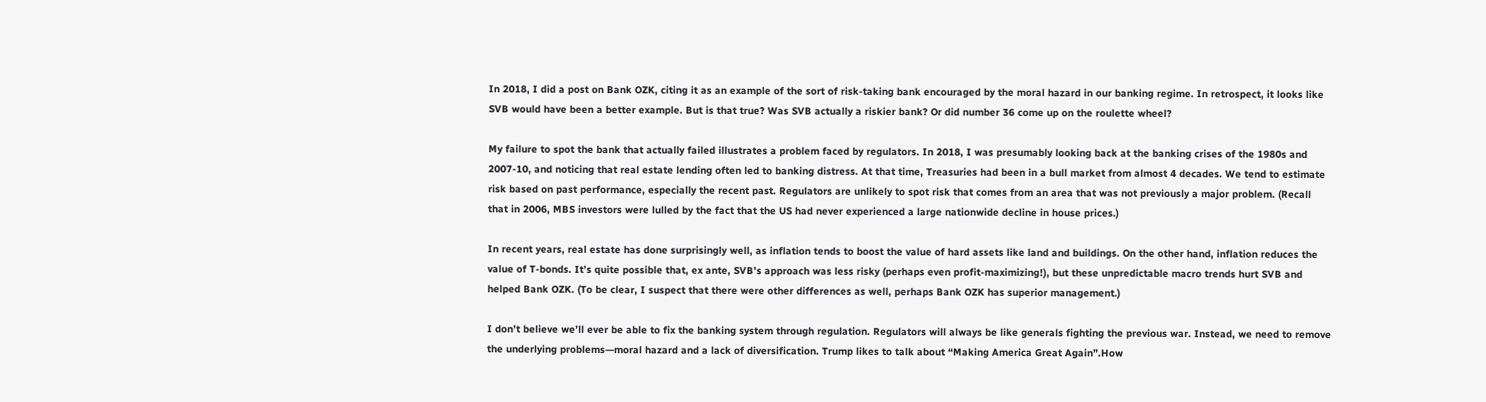In 2018, I did a post on Bank OZK, citing it as an example of the sort of risk-taking bank encouraged by the moral hazard in our banking regime. In retrospect, it looks like SVB would have been a better example. But is that true? Was SVB actually a riskier bank? Or did number 36 come up on the roulette wheel?

My failure to spot the bank that actually failed illustrates a problem faced by regulators. In 2018, I was presumably looking back at the banking crises of the 1980s and 2007-10, and noticing that real estate lending often led to banking distress. At that time, Treasuries had been in a bull market from almost 4 decades. We tend to estimate risk based on past performance, especially the recent past. Regulators are unlikely to spot risk that comes from an area that was not previously a major problem. (Recall that in 2006, MBS investors were lulled by the fact that the US had never experienced a large nationwide decline in house prices.)

In recent years, real estate has done surprisingly well, as inflation tends to boost the value of hard assets like land and buildings. On the other hand, inflation reduces the value of T-bonds. It’s quite possible that, ex ante, SVB’s approach was less risky (perhaps even profit-maximizing!), but these unpredictable macro trends hurt SVB and helped Bank OZK. (To be clear, I suspect that there were other differences as well, perhaps Bank OZK has superior management.)

I don’t believe we’ll ever be able to fix the banking system through regulation. Regulators will always be like generals fighting the previous war. Instead, we need to remove the underlying problems—moral hazard and a lack of diversification. Trump likes to talk about “Making America Great Again”.How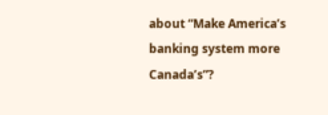about “Make America’s banking system more Canada’s”?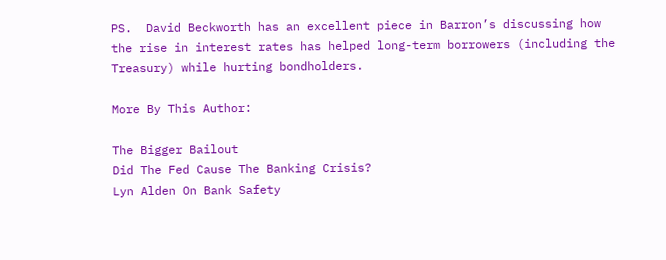PS.  David Beckworth has an excellent piece in Barron’s discussing how the rise in interest rates has helped long-term borrowers (including the Treasury) while hurting bondholders.

More By This Author:

The Bigger Bailout
Did The Fed Cause The Banking Crisis?
Lyn Alden On Bank Safety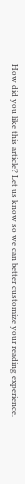How did you like this article? Let us know so we can better customize your reading experience.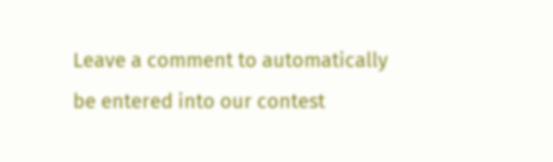Leave a comment to automatically be entered into our contest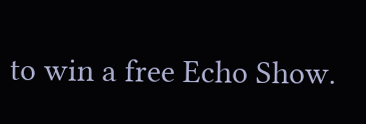to win a free Echo Show.